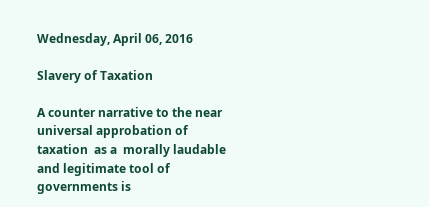Wednesday, April 06, 2016

Slavery of Taxation

A counter narrative to the near universal approbation of taxation  as a  morally laudable and legitimate tool of  governments is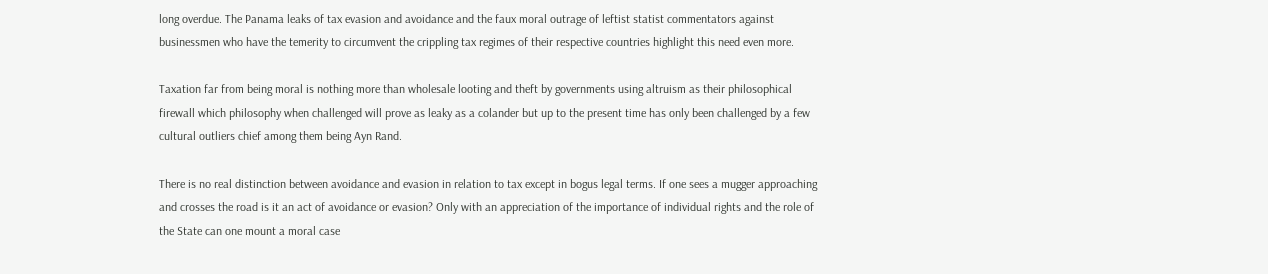long overdue. The Panama leaks of tax evasion and avoidance and the faux moral outrage of leftist statist commentators against businessmen who have the temerity to circumvent the crippling tax regimes of their respective countries highlight this need even more.

Taxation far from being moral is nothing more than wholesale looting and theft by governments using altruism as their philosophical firewall which philosophy when challenged will prove as leaky as a colander but up to the present time has only been challenged by a few cultural outliers chief among them being Ayn Rand.

There is no real distinction between avoidance and evasion in relation to tax except in bogus legal terms. If one sees a mugger approaching and crosses the road is it an act of avoidance or evasion? Only with an appreciation of the importance of individual rights and the role of the State can one mount a moral case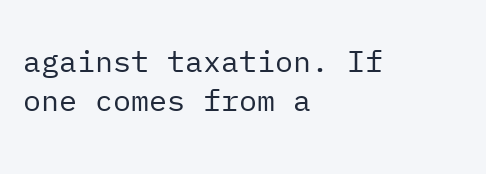against taxation. If one comes from a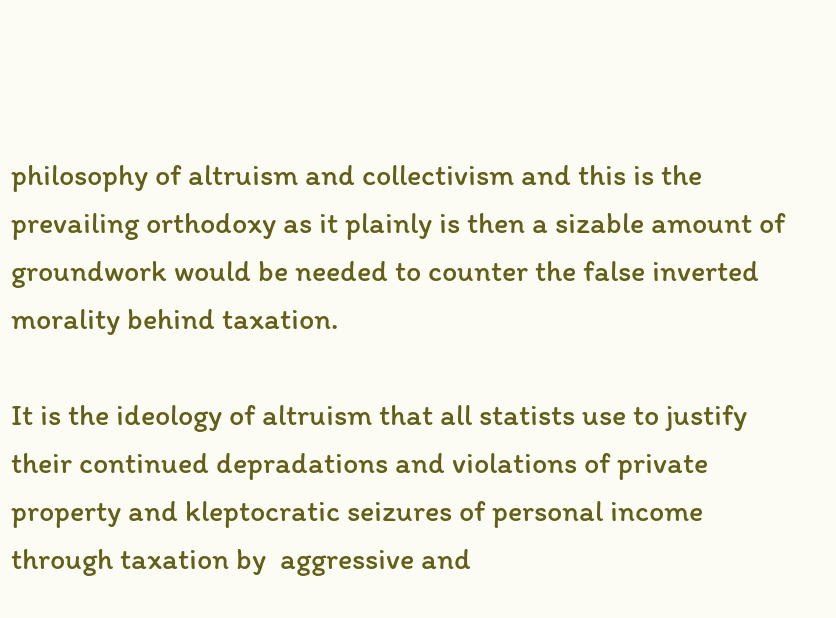philosophy of altruism and collectivism and this is the prevailing orthodoxy as it plainly is then a sizable amount of groundwork would be needed to counter the false inverted morality behind taxation.

It is the ideology of altruism that all statists use to justify their continued depradations and violations of private property and kleptocratic seizures of personal income through taxation by  aggressive and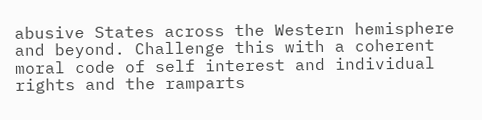abusive States across the Western hemisphere and beyond. Challenge this with a coherent moral code of self interest and individual rights and the ramparts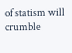of statism will crumble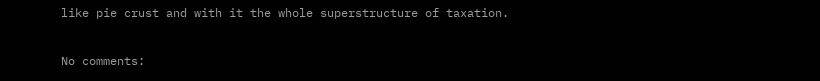like pie crust and with it the whole superstructure of taxation.

No comments: